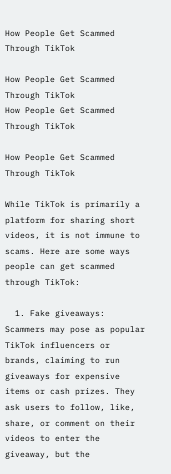How People Get Scammed Through TikTok

How People Get Scammed Through TikTok
How People Get Scammed Through TikTok

How People Get Scammed Through TikTok

While TikTok is primarily a platform for sharing short videos, it is not immune to scams. Here are some ways people can get scammed through TikTok:

  1. Fake giveaways: Scammers may pose as popular TikTok influencers or brands, claiming to run giveaways for expensive items or cash prizes. They ask users to follow, like, share, or comment on their videos to enter the giveaway, but the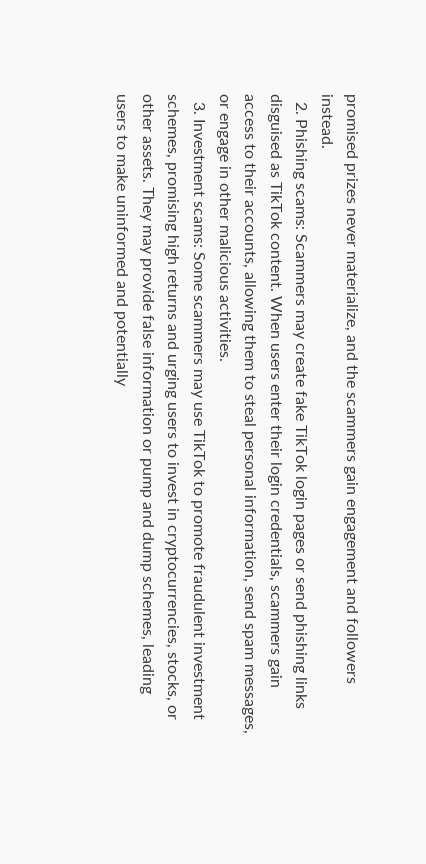promised prizes never materialize, and the scammers gain engagement and followers instead.
  2. Phishing scams: Scammers may create fake TikTok login pages or send phishing links disguised as TikTok content. When users enter their login credentials, scammers gain access to their accounts, allowing them to steal personal information, send spam messages, or engage in other malicious activities.
  3. Investment scams: Some scammers may use TikTok to promote fraudulent investment schemes, promising high returns and urging users to invest in cryptocurrencies, stocks, or other assets. They may provide false information or pump and dump schemes, leading users to make uninformed and potentially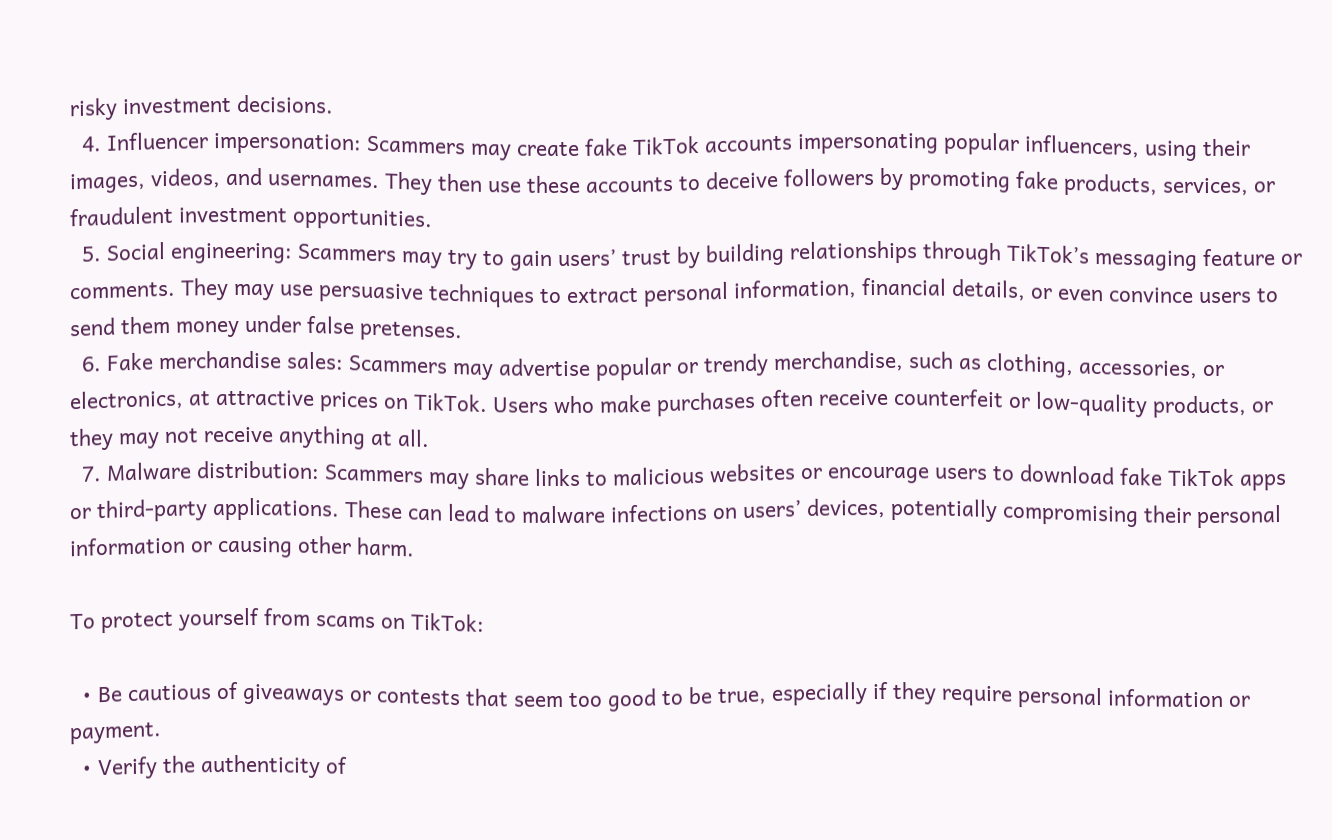risky investment decisions.
  4. Influencer impersonation: Scammers may create fake TikTok accounts impersonating popular influencers, using their images, videos, and usernames. They then use these accounts to deceive followers by promoting fake products, services, or fraudulent investment opportunities.
  5. Social engineering: Scammers may try to gain users’ trust by building relationships through TikTok’s messaging feature or comments. They may use persuasive techniques to extract personal information, financial details, or even convince users to send them money under false pretenses.
  6. Fake merchandise sales: Scammers may advertise popular or trendy merchandise, such as clothing, accessories, or electronics, at attractive prices on TikTok. Users who make purchases often receive counterfeit or low-quality products, or they may not receive anything at all.
  7. Malware distribution: Scammers may share links to malicious websites or encourage users to download fake TikTok apps or third-party applications. These can lead to malware infections on users’ devices, potentially compromising their personal information or causing other harm.

To protect yourself from scams on TikTok:

  • Be cautious of giveaways or contests that seem too good to be true, especially if they require personal information or payment.
  • Verify the authenticity of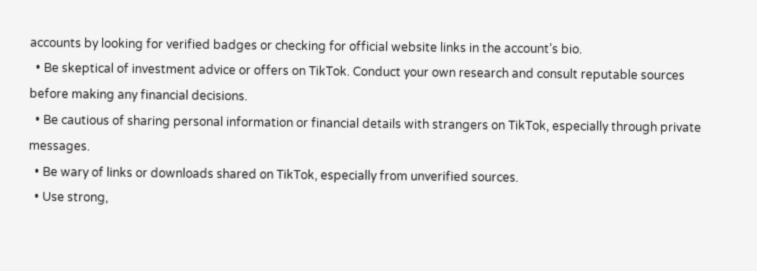accounts by looking for verified badges or checking for official website links in the account’s bio.
  • Be skeptical of investment advice or offers on TikTok. Conduct your own research and consult reputable sources before making any financial decisions.
  • Be cautious of sharing personal information or financial details with strangers on TikTok, especially through private messages.
  • Be wary of links or downloads shared on TikTok, especially from unverified sources.
  • Use strong,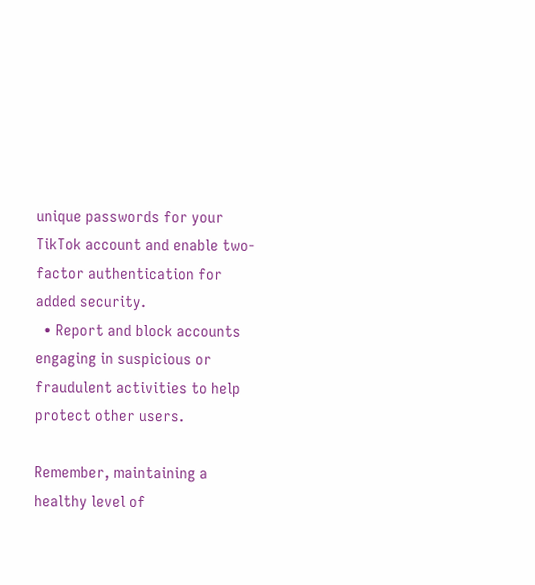unique passwords for your TikTok account and enable two-factor authentication for added security.
  • Report and block accounts engaging in suspicious or fraudulent activities to help protect other users.

Remember, maintaining a healthy level of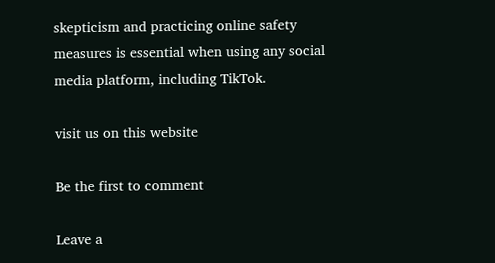skepticism and practicing online safety measures is essential when using any social media platform, including TikTok.

visit us on this website

Be the first to comment

Leave a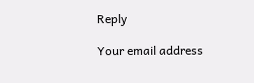Reply

Your email address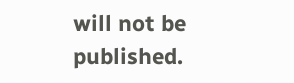will not be published.